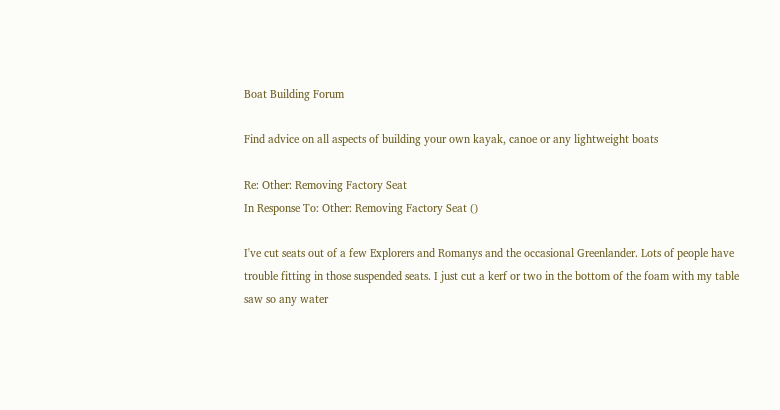Boat Building Forum

Find advice on all aspects of building your own kayak, canoe or any lightweight boats

Re: Other: Removing Factory Seat
In Response To: Other: Removing Factory Seat ()

I've cut seats out of a few Explorers and Romanys and the occasional Greenlander. Lots of people have trouble fitting in those suspended seats. I just cut a kerf or two in the bottom of the foam with my table saw so any water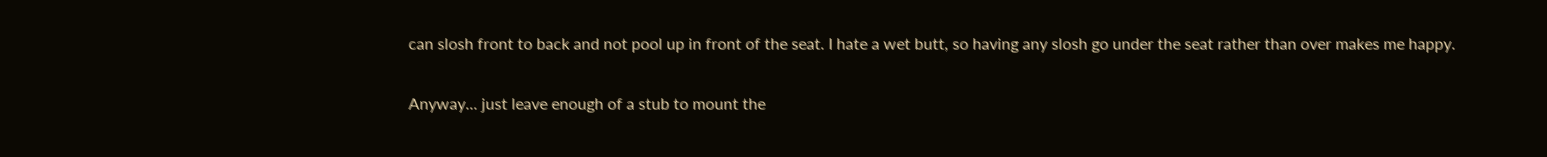can slosh front to back and not pool up in front of the seat. I hate a wet butt, so having any slosh go under the seat rather than over makes me happy.

Anyway... just leave enough of a stub to mount the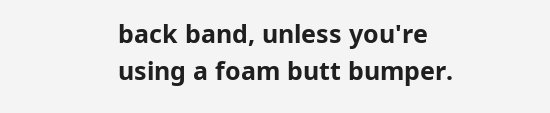back band, unless you're using a foam butt bumper.